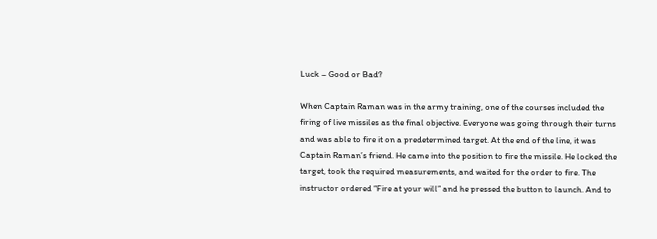Luck – Good or Bad?

When Captain Raman was in the army training, one of the courses included the firing of live missiles as the final objective. Everyone was going through their turns and was able to fire it on a predetermined target. At the end of the line, it was Captain Raman’s friend. He came into the position to fire the missile. He locked the target, took the required measurements, and waited for the order to fire. The instructor ordered “Fire at your will” and he pressed the button to launch. And to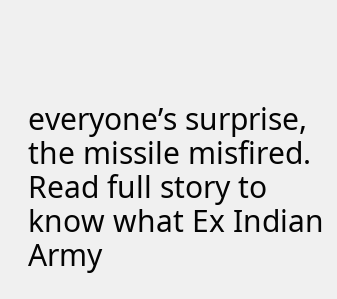everyone’s surprise, the missile misfired.
Read full story to know what Ex Indian Army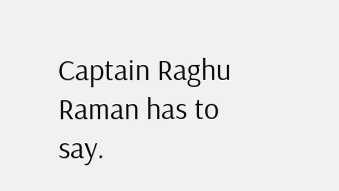Captain Raghu Raman has to say.